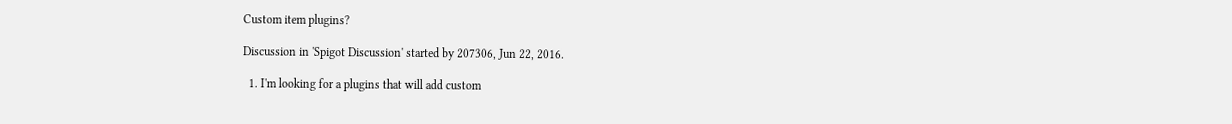Custom item plugins?

Discussion in 'Spigot Discussion' started by 207306, Jun 22, 2016.

  1. I'm looking for a plugins that will add custom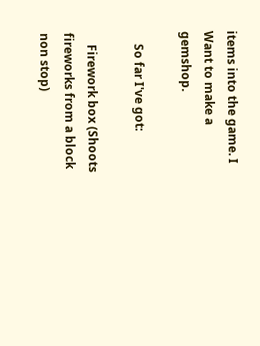items into the game. I Want to make a gemshop.

    So far I've got:

    Firework box (Shoots fireworks from a block non stop)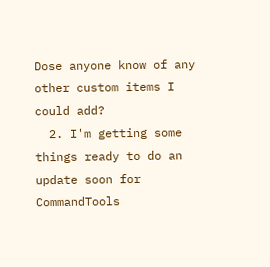Dose anyone know of any other custom items I could add?
  2. I'm getting some things ready to do an update soon for CommandTools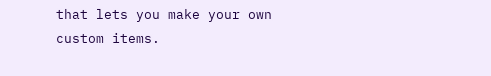that lets you make your own custom items.